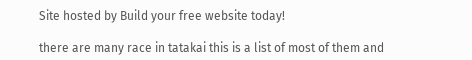Site hosted by Build your free website today!

there are many race in tatakai this is a list of most of them and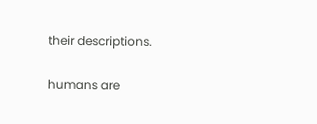their descriptions.

humans are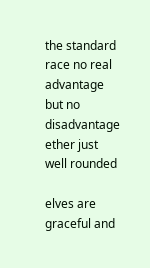the standard race no real advantage but no disadvantage ether just well rounded

elves are graceful and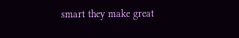smart they make great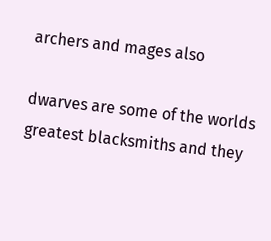archers and mages also

dwarves are some of the worlds greatest blacksmiths and they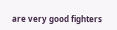are very good fighters